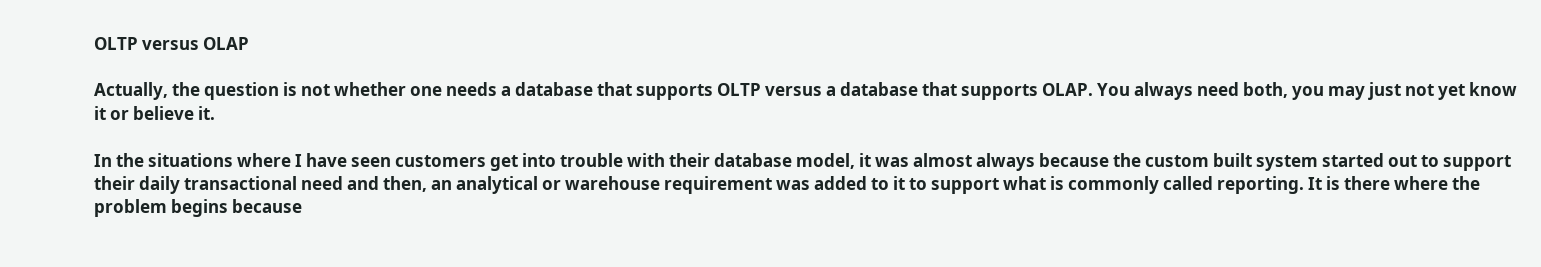OLTP versus OLAP

Actually, the question is not whether one needs a database that supports OLTP versus a database that supports OLAP. You always need both, you may just not yet know it or believe it.

In the situations where I have seen customers get into trouble with their database model, it was almost always because the custom built system started out to support their daily transactional need and then, an analytical or warehouse requirement was added to it to support what is commonly called reporting. It is there where the problem begins because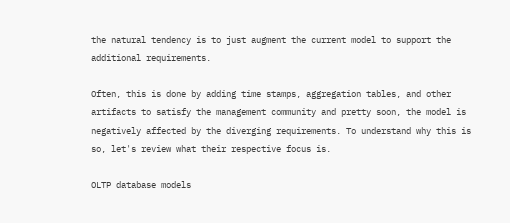the natural tendency is to just augment the current model to support the additional requirements.

Often, this is done by adding time stamps, aggregation tables, and other artifacts to satisfy the management community and pretty soon, the model is negatively affected by the diverging requirements. To understand why this is so, let's review what their respective focus is.

OLTP database models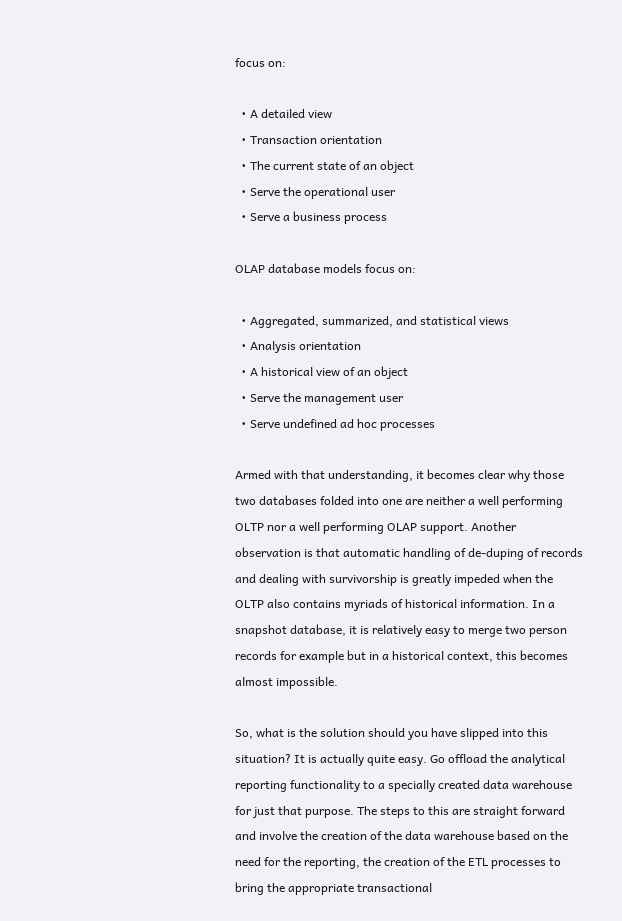focus on:

  • A detailed view
  • Transaction orientation
  • The current state of an object
  • Serve the operational user
  • Serve a business process

OLAP database models focus on:

  • Aggregated, summarized, and statistical views
  • Analysis orientation
  • A historical view of an object
  • Serve the management user
  • Serve undefined ad hoc processes

Armed with that understanding, it becomes clear why those two databases folded into one are neither a well performing OLTP nor a well performing OLAP support. Another observation is that automatic handling of de-duping of records and dealing with survivorship is greatly impeded when the OLTP also contains myriads of historical information. In a snapshot database, it is relatively easy to merge two person records for example but in a historical context, this becomes almost impossible.

So, what is the solution should you have slipped into this situation? It is actually quite easy. Go offload the analytical reporting functionality to a specially created data warehouse for just that purpose. The steps to this are straight forward and involve the creation of the data warehouse based on the need for the reporting, the creation of the ETL processes to bring the appropriate transactional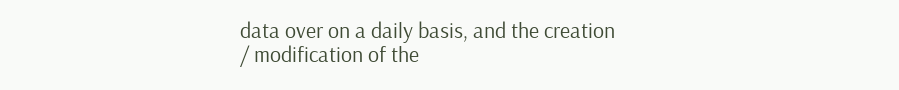data over on a daily basis, and the creation / modification of the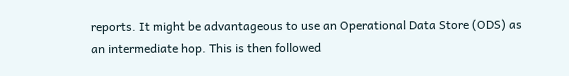reports. It might be advantageous to use an Operational Data Store (ODS) as an intermediate hop. This is then followed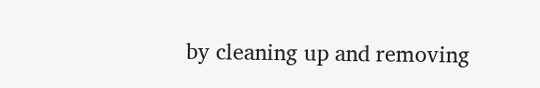by cleaning up and removing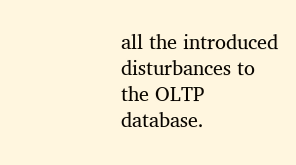all the introduced disturbances to the OLTP database.